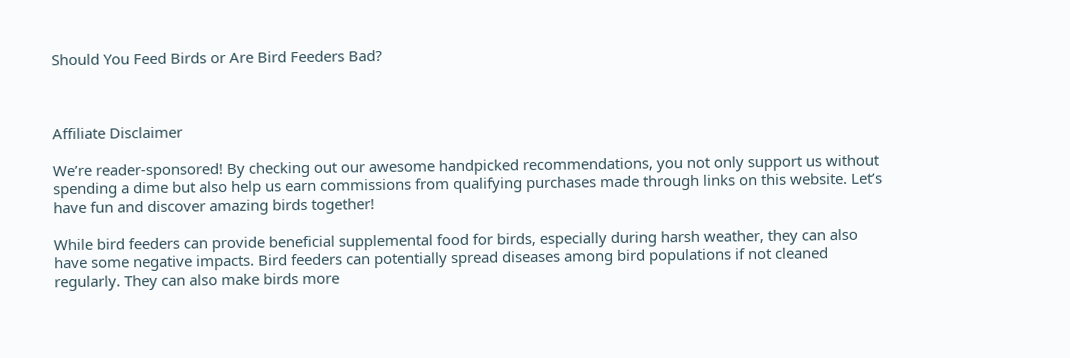Should You Feed Birds or Are Bird Feeders Bad?



Affiliate Disclaimer

We’re reader-sponsored! By checking out our awesome handpicked recommendations, you not only support us without spending a dime but also help us earn commissions from qualifying purchases made through links on this website. Let’s have fun and discover amazing birds together!

While bird feeders can provide beneficial supplemental food for birds, especially during harsh weather, they can also have some negative impacts. Bird feeders can potentially spread diseases among bird populations if not cleaned regularly. They can also make birds more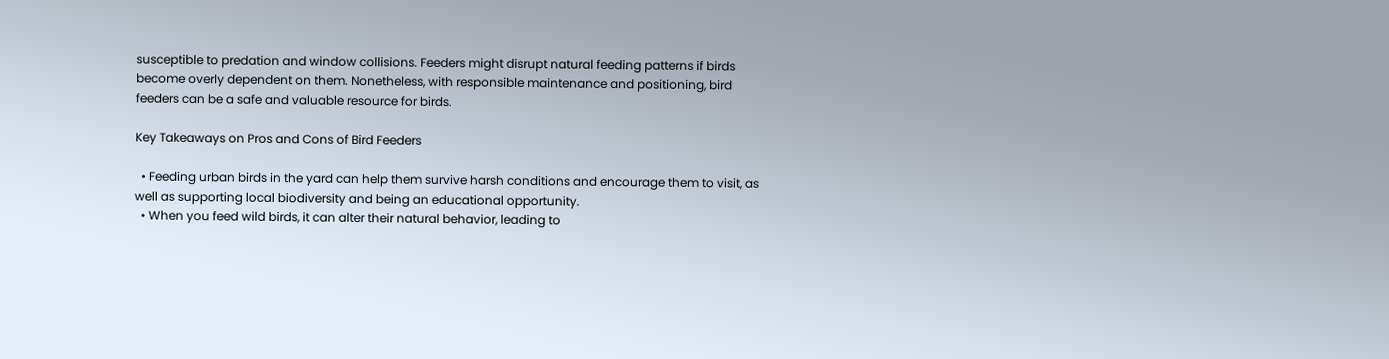susceptible to predation and window collisions. Feeders might disrupt natural feeding patterns if birds become overly dependent on them. Nonetheless, with responsible maintenance and positioning, bird feeders can be a safe and valuable resource for birds.

Key Takeaways on Pros and Cons of Bird Feeders

  • Feeding urban birds in the yard can help them survive harsh conditions and encourage them to visit, as well as supporting local biodiversity and being an educational opportunity.
  • When you feed wild birds, it can alter their natural behavior, leading to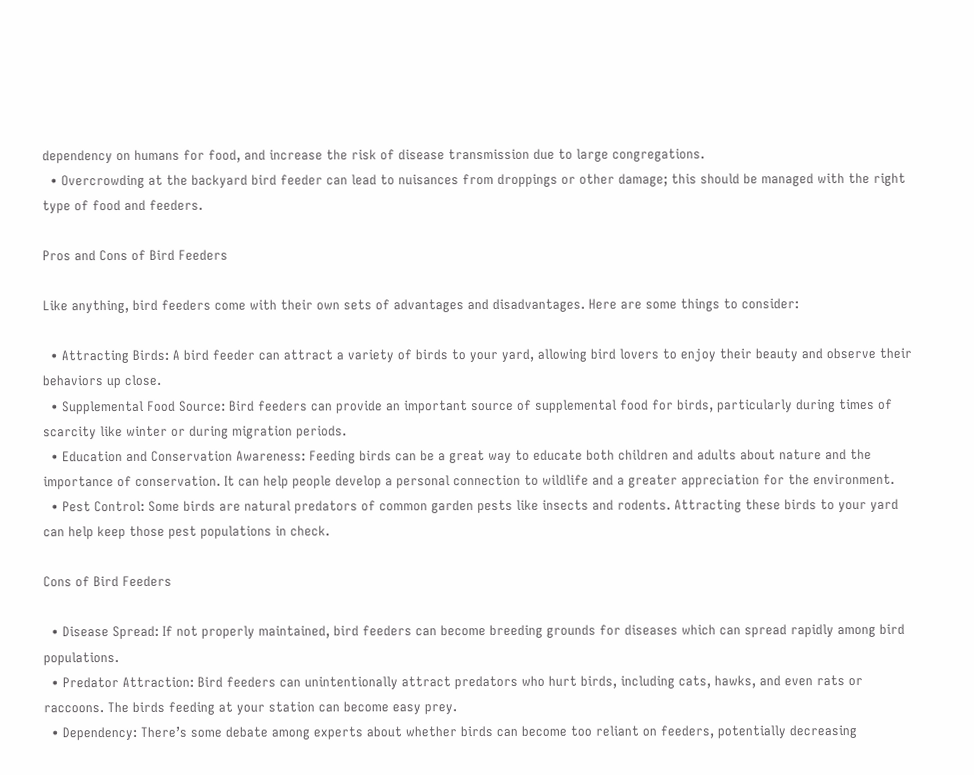dependency on humans for food, and increase the risk of disease transmission due to large congregations.
  • Overcrowding at the backyard bird feeder can lead to nuisances from droppings or other damage; this should be managed with the right type of food and feeders.

Pros and Cons of Bird Feeders

Like anything, bird feeders come with their own sets of advantages and disadvantages. Here are some things to consider:

  • Attracting Birds: A bird feeder can attract a variety of birds to your yard, allowing bird lovers to enjoy their beauty and observe their behaviors up close.
  • Supplemental Food Source: Bird feeders can provide an important source of supplemental food for birds, particularly during times of scarcity like winter or during migration periods.
  • Education and Conservation Awareness: Feeding birds can be a great way to educate both children and adults about nature and the importance of conservation. It can help people develop a personal connection to wildlife and a greater appreciation for the environment.
  • Pest Control: Some birds are natural predators of common garden pests like insects and rodents. Attracting these birds to your yard can help keep those pest populations in check.

Cons of Bird Feeders

  • Disease Spread: If not properly maintained, bird feeders can become breeding grounds for diseases which can spread rapidly among bird populations.
  • Predator Attraction: Bird feeders can unintentionally attract predators who hurt birds, including cats, hawks, and even rats or raccoons. The birds feeding at your station can become easy prey.
  • Dependency: There’s some debate among experts about whether birds can become too reliant on feeders, potentially decreasing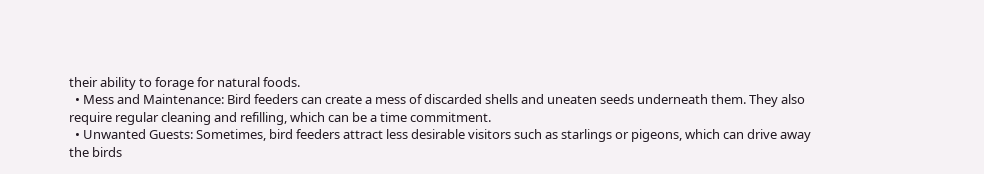their ability to forage for natural foods.
  • Mess and Maintenance: Bird feeders can create a mess of discarded shells and uneaten seeds underneath them. They also require regular cleaning and refilling, which can be a time commitment.
  • Unwanted Guests: Sometimes, bird feeders attract less desirable visitors such as starlings or pigeons, which can drive away the birds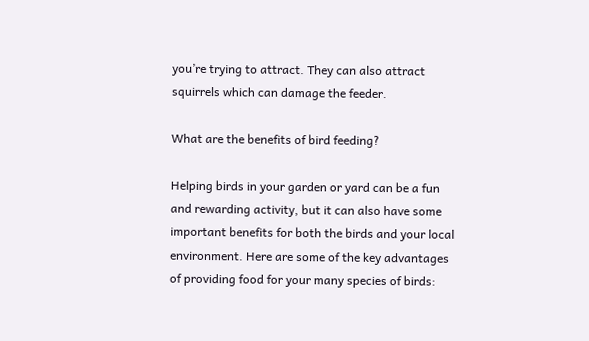you’re trying to attract. They can also attract squirrels which can damage the feeder.

What are the benefits of bird feeding?

Helping birds in your garden or yard can be a fun and rewarding activity, but it can also have some important benefits for both the birds and your local environment. Here are some of the key advantages of providing food for your many species of birds: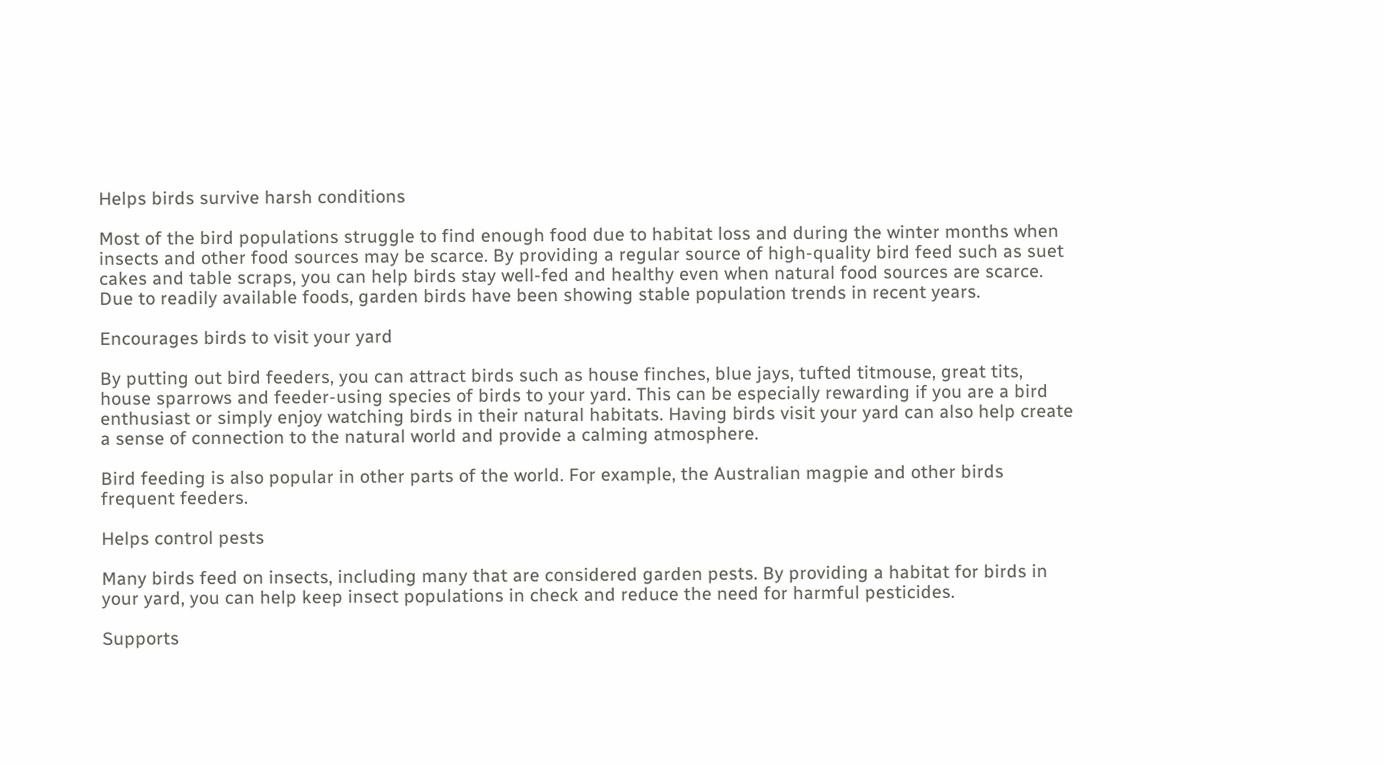Helps birds survive harsh conditions

Most of the bird populations struggle to find enough food due to habitat loss and during the winter months when insects and other food sources may be scarce. By providing a regular source of high-quality bird feed such as suet cakes and table scraps, you can help birds stay well-fed and healthy even when natural food sources are scarce. Due to readily available foods, garden birds have been showing stable population trends in recent years.

Encourages birds to visit your yard

By putting out bird feeders, you can attract birds such as house finches, blue jays, tufted titmouse, great tits, house sparrows and feeder-using species of birds to your yard. This can be especially rewarding if you are a bird enthusiast or simply enjoy watching birds in their natural habitats. Having birds visit your yard can also help create a sense of connection to the natural world and provide a calming atmosphere.

Bird feeding is also popular in other parts of the world. For example, the Australian magpie and other birds frequent feeders.

Helps control pests

Many birds feed on insects, including many that are considered garden pests. By providing a habitat for birds in your yard, you can help keep insect populations in check and reduce the need for harmful pesticides.

Supports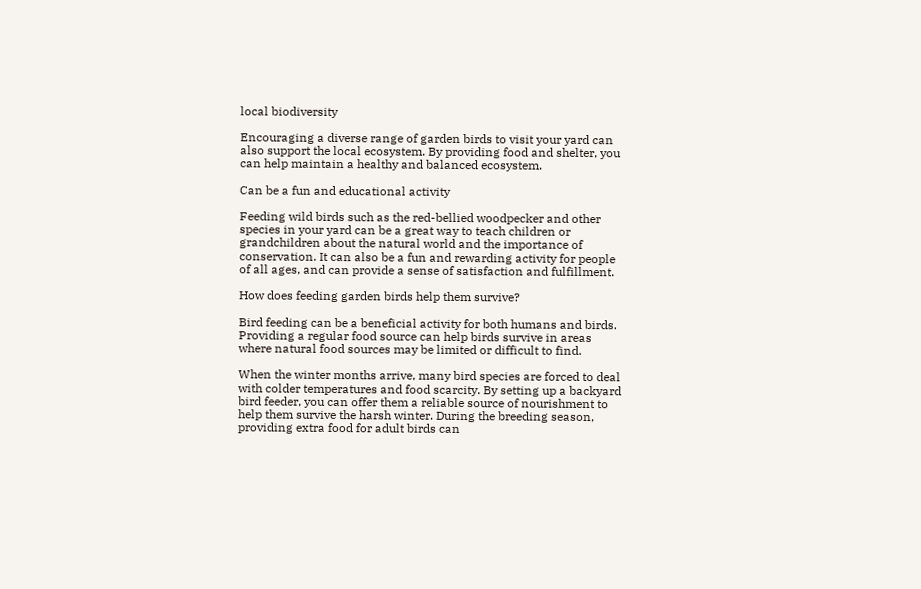local biodiversity

Encouraging a diverse range of garden birds to visit your yard can also support the local ecosystem. By providing food and shelter, you can help maintain a healthy and balanced ecosystem.

Can be a fun and educational activity

Feeding wild birds such as the red-bellied woodpecker and other species in your yard can be a great way to teach children or grandchildren about the natural world and the importance of conservation. It can also be a fun and rewarding activity for people of all ages, and can provide a sense of satisfaction and fulfillment.

How does feeding garden birds help them survive?

Bird feeding can be a beneficial activity for both humans and birds. Providing a regular food source can help birds survive in areas where natural food sources may be limited or difficult to find.

When the winter months arrive, many bird species are forced to deal with colder temperatures and food scarcity. By setting up a backyard bird feeder, you can offer them a reliable source of nourishment to help them survive the harsh winter. During the breeding season, providing extra food for adult birds can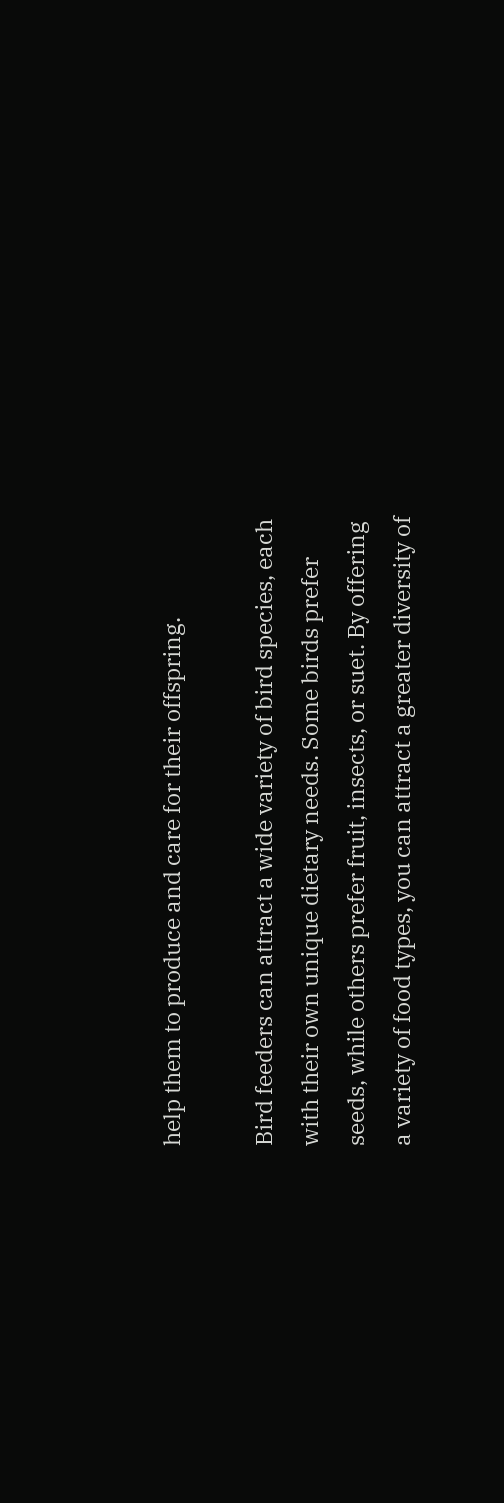help them to produce and care for their offspring.

Bird feeders can attract a wide variety of bird species, each with their own unique dietary needs. Some birds prefer seeds, while others prefer fruit, insects, or suet. By offering a variety of food types, you can attract a greater diversity of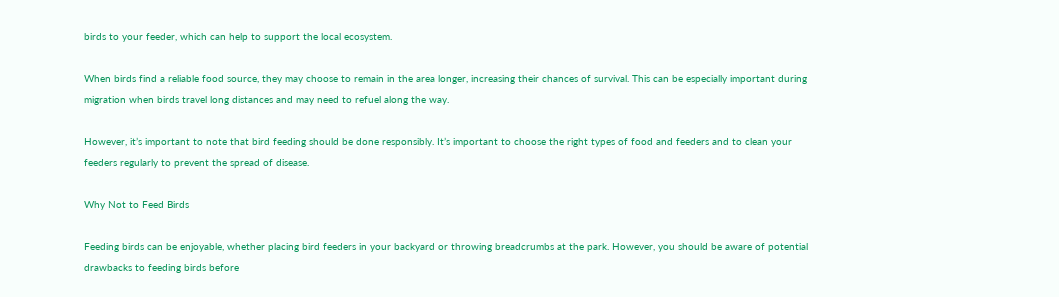birds to your feeder, which can help to support the local ecosystem.

When birds find a reliable food source, they may choose to remain in the area longer, increasing their chances of survival. This can be especially important during migration when birds travel long distances and may need to refuel along the way.

However, it’s important to note that bird feeding should be done responsibly. It’s important to choose the right types of food and feeders and to clean your feeders regularly to prevent the spread of disease.

Why Not to Feed Birds

Feeding birds can be enjoyable, whether placing bird feeders in your backyard or throwing breadcrumbs at the park. However, you should be aware of potential drawbacks to feeding birds before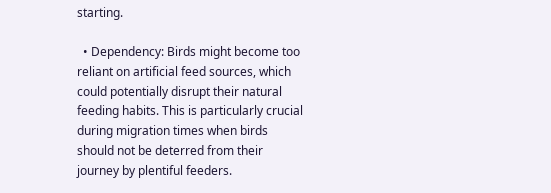starting.

  • Dependency: Birds might become too reliant on artificial feed sources, which could potentially disrupt their natural feeding habits. This is particularly crucial during migration times when birds should not be deterred from their journey by plentiful feeders.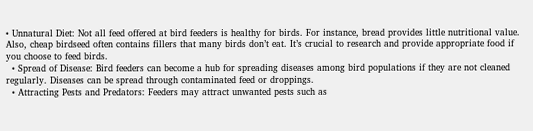• Unnatural Diet: Not all feed offered at bird feeders is healthy for birds. For instance, bread provides little nutritional value. Also, cheap birdseed often contains fillers that many birds don’t eat. It’s crucial to research and provide appropriate food if you choose to feed birds.
  • Spread of Disease: Bird feeders can become a hub for spreading diseases among bird populations if they are not cleaned regularly. Diseases can be spread through contaminated feed or droppings.
  • Attracting Pests and Predators: Feeders may attract unwanted pests such as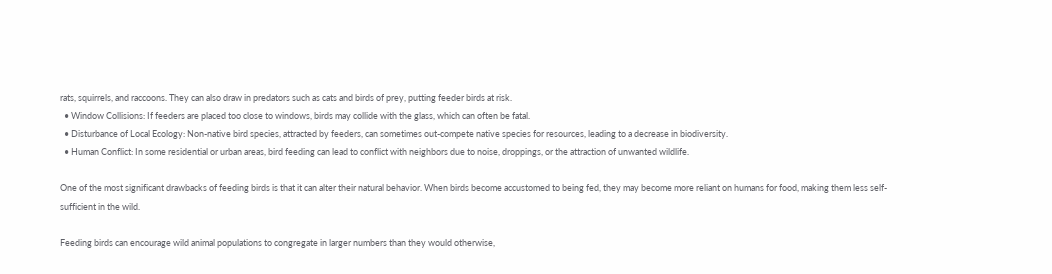rats, squirrels, and raccoons. They can also draw in predators such as cats and birds of prey, putting feeder birds at risk.
  • Window Collisions: If feeders are placed too close to windows, birds may collide with the glass, which can often be fatal.
  • Disturbance of Local Ecology: Non-native bird species, attracted by feeders, can sometimes out-compete native species for resources, leading to a decrease in biodiversity.
  • Human Conflict: In some residential or urban areas, bird feeding can lead to conflict with neighbors due to noise, droppings, or the attraction of unwanted wildlife.

One of the most significant drawbacks of feeding birds is that it can alter their natural behavior. When birds become accustomed to being fed, they may become more reliant on humans for food, making them less self-sufficient in the wild.

Feeding birds can encourage wild animal populations to congregate in larger numbers than they would otherwise,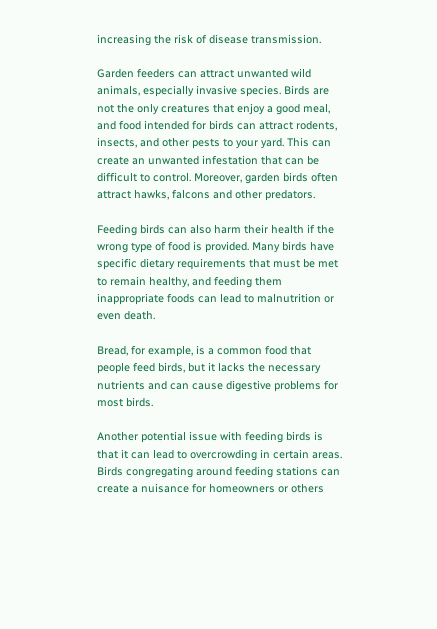increasing the risk of disease transmission.

Garden feeders can attract unwanted wild animals, especially invasive species. Birds are not the only creatures that enjoy a good meal, and food intended for birds can attract rodents, insects, and other pests to your yard. This can create an unwanted infestation that can be difficult to control. Moreover, garden birds often attract hawks, falcons and other predators.

Feeding birds can also harm their health if the wrong type of food is provided. Many birds have specific dietary requirements that must be met to remain healthy, and feeding them inappropriate foods can lead to malnutrition or even death.

Bread, for example, is a common food that people feed birds, but it lacks the necessary nutrients and can cause digestive problems for most birds.

Another potential issue with feeding birds is that it can lead to overcrowding in certain areas. Birds congregating around feeding stations can create a nuisance for homeowners or others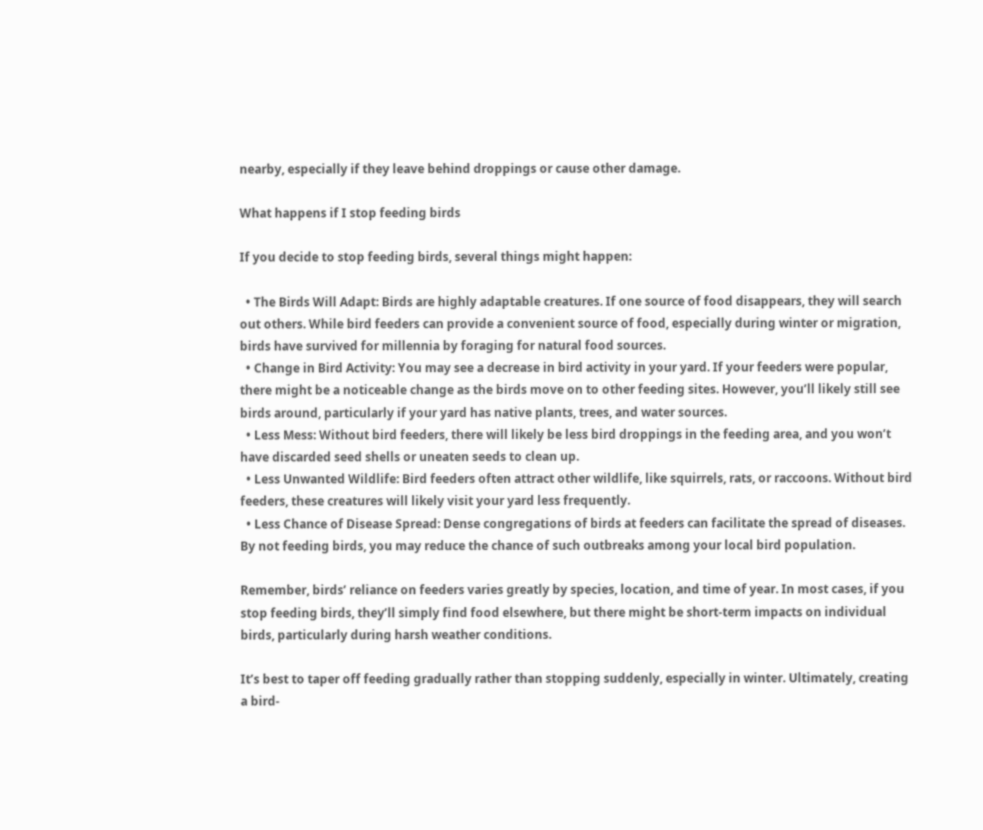nearby, especially if they leave behind droppings or cause other damage.

What happens if I stop feeding birds

If you decide to stop feeding birds, several things might happen:

  • The Birds Will Adapt: Birds are highly adaptable creatures. If one source of food disappears, they will search out others. While bird feeders can provide a convenient source of food, especially during winter or migration, birds have survived for millennia by foraging for natural food sources.
  • Change in Bird Activity: You may see a decrease in bird activity in your yard. If your feeders were popular, there might be a noticeable change as the birds move on to other feeding sites. However, you’ll likely still see birds around, particularly if your yard has native plants, trees, and water sources.
  • Less Mess: Without bird feeders, there will likely be less bird droppings in the feeding area, and you won’t have discarded seed shells or uneaten seeds to clean up.
  • Less Unwanted Wildlife: Bird feeders often attract other wildlife, like squirrels, rats, or raccoons. Without bird feeders, these creatures will likely visit your yard less frequently.
  • Less Chance of Disease Spread: Dense congregations of birds at feeders can facilitate the spread of diseases. By not feeding birds, you may reduce the chance of such outbreaks among your local bird population.

Remember, birds’ reliance on feeders varies greatly by species, location, and time of year. In most cases, if you stop feeding birds, they’ll simply find food elsewhere, but there might be short-term impacts on individual birds, particularly during harsh weather conditions.

It’s best to taper off feeding gradually rather than stopping suddenly, especially in winter. Ultimately, creating a bird-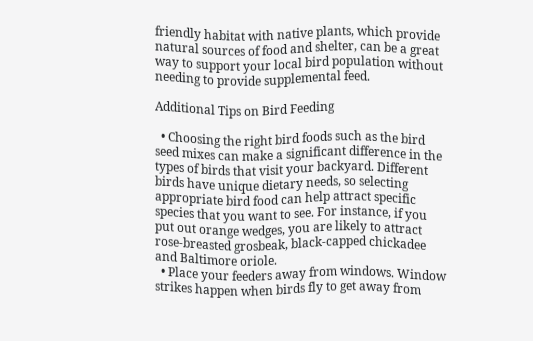friendly habitat with native plants, which provide natural sources of food and shelter, can be a great way to support your local bird population without needing to provide supplemental feed.

Additional Tips on Bird Feeding

  • Choosing the right bird foods such as the bird seed mixes can make a significant difference in the types of birds that visit your backyard. Different birds have unique dietary needs, so selecting appropriate bird food can help attract specific species that you want to see. For instance, if you put out orange wedges, you are likely to attract rose-breasted grosbeak, black-capped chickadee and Baltimore oriole.
  • Place your feeders away from windows. Window strikes happen when birds fly to get away from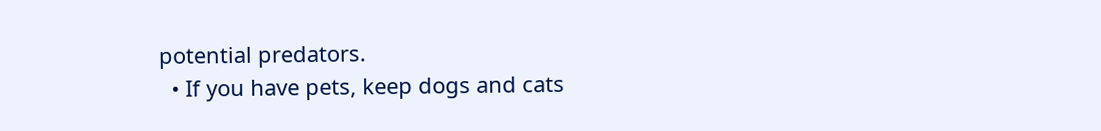potential predators.
  • If you have pets, keep dogs and cats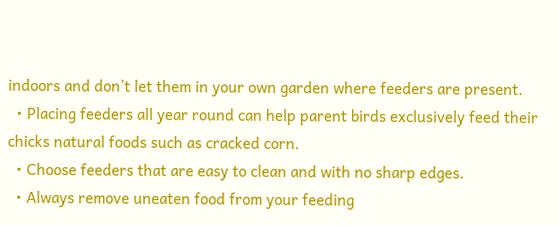indoors and don’t let them in your own garden where feeders are present.
  • Placing feeders all year round can help parent birds exclusively feed their chicks natural foods such as cracked corn.
  • Choose feeders that are easy to clean and with no sharp edges.
  • Always remove uneaten food from your feeding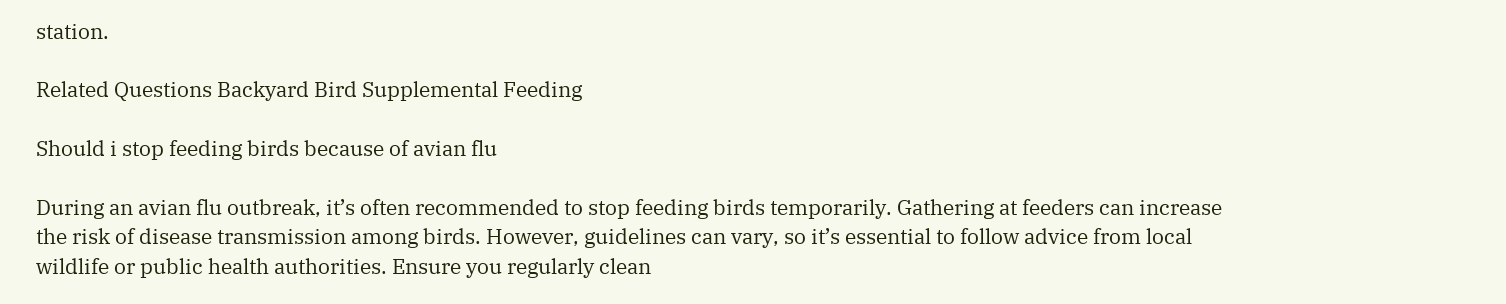station.

Related Questions Backyard Bird Supplemental Feeding

Should i stop feeding birds because of avian flu

During an avian flu outbreak, it’s often recommended to stop feeding birds temporarily. Gathering at feeders can increase the risk of disease transmission among birds. However, guidelines can vary, so it’s essential to follow advice from local wildlife or public health authorities. Ensure you regularly clean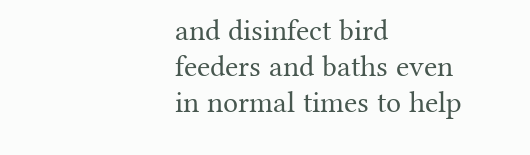and disinfect bird feeders and baths even in normal times to help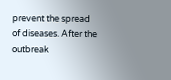prevent the spread of diseases. After the outbreak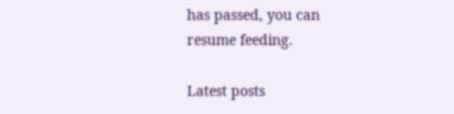has passed, you can resume feeding.

Latest posts